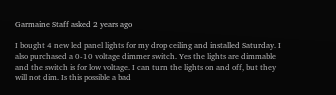Garmaine Staff asked 2 years ago

I bought 4 new led panel lights for my drop ceiling and installed Saturday. I also purchased a 0-10 voltage dimmer switch. Yes the lights are dimmable and the switch is for low voltage. I can turn the lights on and off, but they will not dim. Is this possible a bad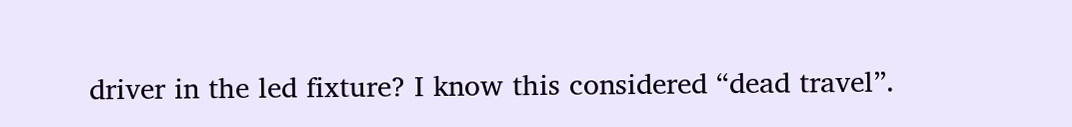driver in the led fixture? I know this considered “dead travel”.